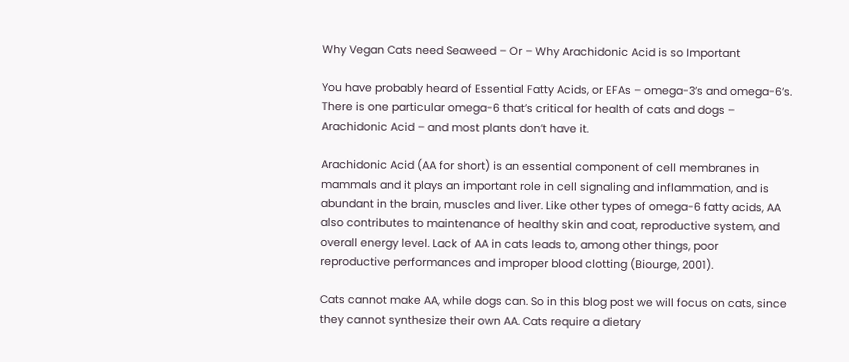Why Vegan Cats need Seaweed – Or – Why Arachidonic Acid is so Important

You have probably heard of Essential Fatty Acids, or EFAs – omega-3’s and omega-6’s. There is one particular omega-6 that’s critical for health of cats and dogs – Arachidonic Acid – and most plants don’t have it.

Arachidonic Acid (AA for short) is an essential component of cell membranes in mammals and it plays an important role in cell signaling and inflammation, and is abundant in the brain, muscles and liver. Like other types of omega-6 fatty acids, AA also contributes to maintenance of healthy skin and coat, reproductive system, and overall energy level. Lack of AA in cats leads to, among other things, poor reproductive performances and improper blood clotting (Biourge, 2001).

Cats cannot make AA, while dogs can. So in this blog post we will focus on cats, since they cannot synthesize their own AA. Cats require a dietary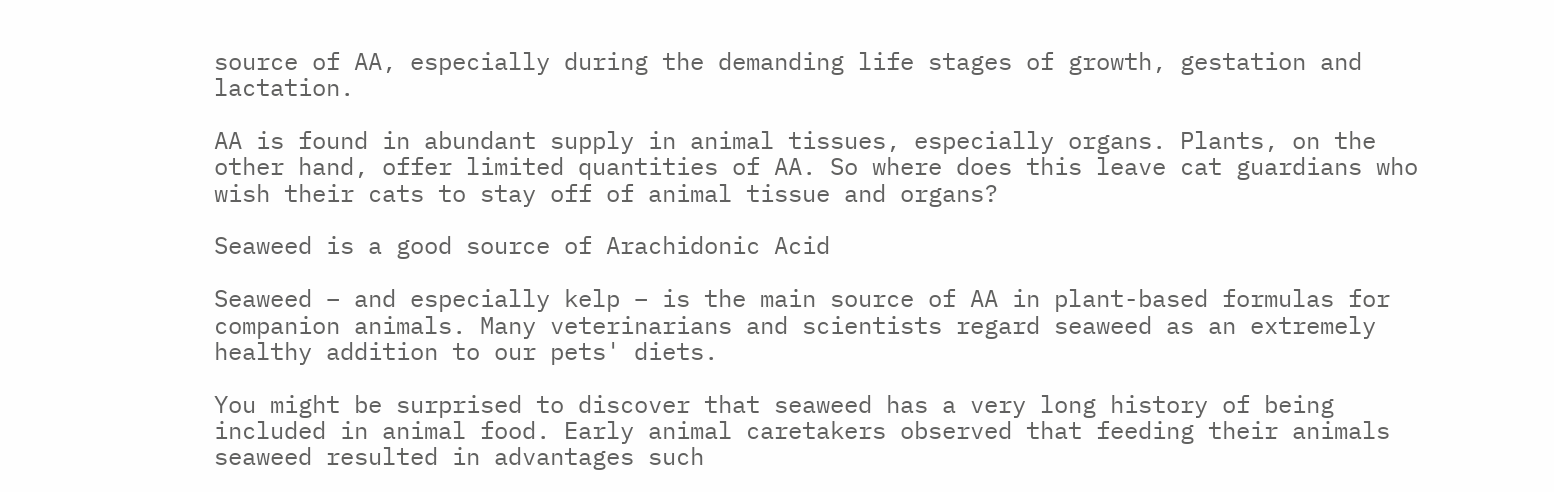source of AA, especially during the demanding life stages of growth, gestation and lactation.

AA is found in abundant supply in animal tissues, especially organs. Plants, on the other hand, offer limited quantities of AA. So where does this leave cat guardians who wish their cats to stay off of animal tissue and organs?

Seaweed is a good source of Arachidonic Acid

Seaweed – and especially kelp – is the main source of AA in plant-based formulas for companion animals. Many veterinarians and scientists regard seaweed as an extremely healthy addition to our pets' diets.

You might be surprised to discover that seaweed has a very long history of being included in animal food. Early animal caretakers observed that feeding their animals seaweed resulted in advantages such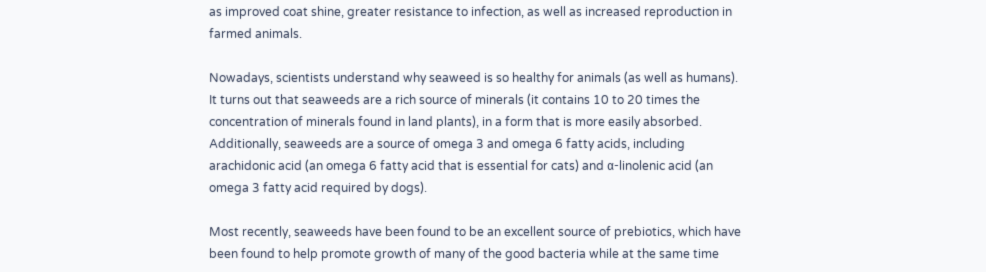as improved coat shine, greater resistance to infection, as well as increased reproduction in farmed animals.

Nowadays, scientists understand why seaweed is so healthy for animals (as well as humans). It turns out that seaweeds are a rich source of minerals (it contains 10 to 20 times the concentration of minerals found in land plants), in a form that is more easily absorbed. Additionally, seaweeds are a source of omega 3 and omega 6 fatty acids, including arachidonic acid (an omega 6 fatty acid that is essential for cats) and α-linolenic acid (an omega 3 fatty acid required by dogs).

Most recently, seaweeds have been found to be an excellent source of prebiotics, which have been found to help promote growth of many of the good bacteria while at the same time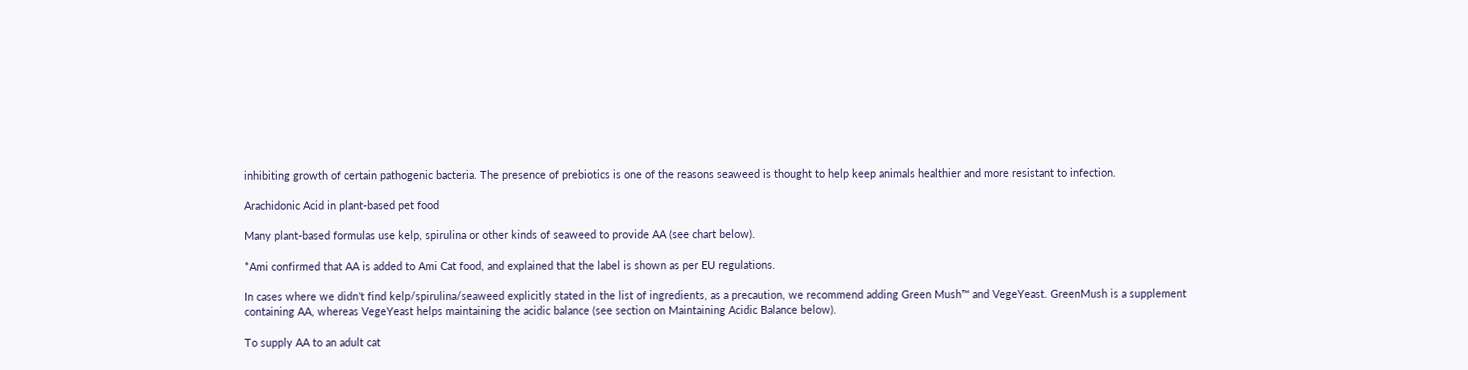inhibiting growth of certain pathogenic bacteria. The presence of prebiotics is one of the reasons seaweed is thought to help keep animals healthier and more resistant to infection.

Arachidonic Acid in plant-based pet food

Many plant-based formulas use kelp, spirulina or other kinds of seaweed to provide AA (see chart below).

*Ami confirmed that AA is added to Ami Cat food, and explained that the label is shown as per EU regulations.

In cases where we didn’t find kelp/spirulina/seaweed explicitly stated in the list of ingredients, as a precaution, we recommend adding Green Mush™ and VegeYeast. GreenMush is a supplement containing AA, whereas VegeYeast helps maintaining the acidic balance (see section on Maintaining Acidic Balance below).

To supply AA to an adult cat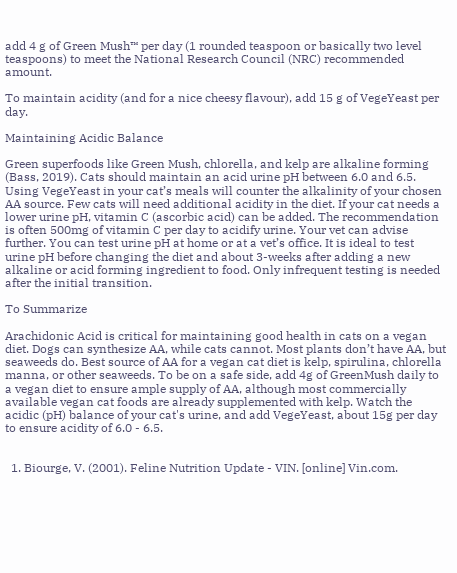add 4 g of Green Mush™ per day (1 rounded teaspoon or basically two level teaspoons) to meet the National Research Council (NRC) recommended amount.

To maintain acidity (and for a nice cheesy flavour), add 15 g of VegeYeast per day.

Maintaining Acidic Balance

Green superfoods like Green Mush, chlorella, and kelp are alkaline forming (Bass, 2019). Cats should maintain an acid urine pH between 6.0 and 6.5. Using VegeYeast in your cat’s meals will counter the alkalinity of your chosen AA source. Few cats will need additional acidity in the diet. If your cat needs a lower urine pH, vitamin C (ascorbic acid) can be added. The recommendation is often 500mg of vitamin C per day to acidify urine. Your vet can advise further. You can test urine pH at home or at a vet’s office. It is ideal to test urine pH before changing the diet and about 3-weeks after adding a new alkaline or acid forming ingredient to food. Only infrequent testing is needed after the initial transition.

To Summarize

Arachidonic Acid is critical for maintaining good health in cats on a vegan diet. Dogs can synthesize AA, while cats cannot. Most plants don’t have AA, but seaweeds do. Best source of AA for a vegan cat diet is kelp, spirulina, chlorella manna, or other seaweeds. To be on a safe side, add 4g of GreenMush daily to a vegan diet to ensure ample supply of AA, although most commercially available vegan cat foods are already supplemented with kelp. Watch the acidic (pH) balance of your cat's urine, and add VegeYeast, about 15g per day to ensure acidity of 6.0 - 6.5.


  1. Biourge, V. (2001). Feline Nutrition Update - VIN. [online] Vin.com.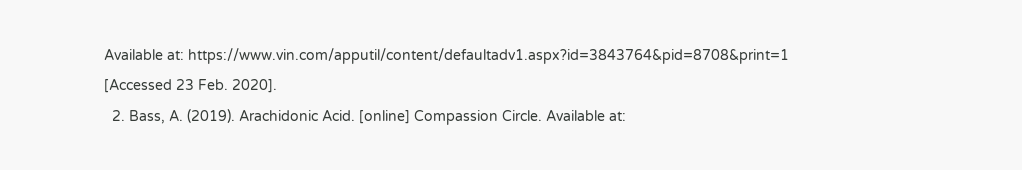Available at: https://www.vin.com/apputil/content/defaultadv1.aspx?id=3843764&pid=8708&print=1 [Accessed 23 Feb. 2020].
  2. Bass, A. (2019). Arachidonic Acid. [online] Compassion Circle. Available at: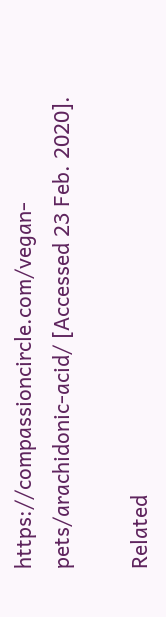https://compassioncircle.com/vegan-pets/arachidonic-acid/ [Accessed 23 Feb. 2020].

Related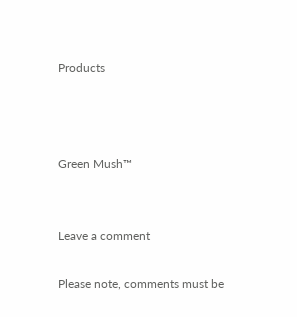Products



Green Mush™


Leave a comment

Please note, comments must be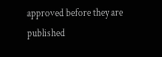approved before they are published